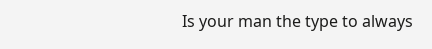Is your man the type to always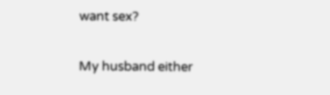want sex?

My husband either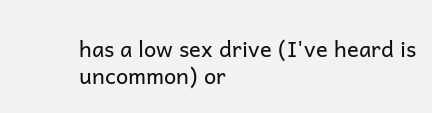has a low sex drive (I've heard is uncommon) or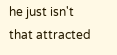he just isn't that attracted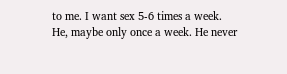to me. I want sex 5-6 times a week. He, maybe only once a week. He never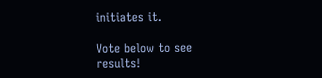initiates it.

Vote below to see results!